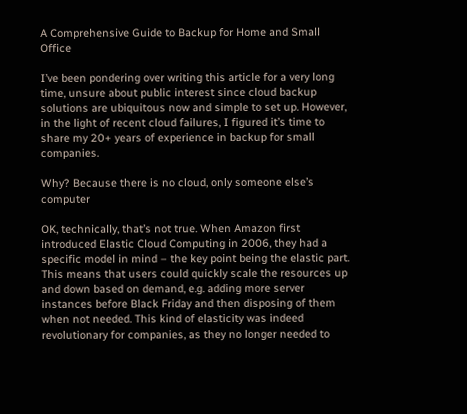A Comprehensive Guide to Backup for Home and Small Office

I’ve been pondering over writing this article for a very long time, unsure about public interest since cloud backup solutions are ubiquitous now and simple to set up. However, in the light of recent cloud failures, I figured it’s time to share my 20+ years of experience in backup for small companies.

Why? Because there is no cloud, only someone else’s computer

OK, technically, that’s not true. When Amazon first introduced Elastic Cloud Computing in 2006, they had a specific model in mind – the key point being the elastic part. This means that users could quickly scale the resources up and down based on demand, e.g. adding more server instances before Black Friday and then disposing of them when not needed. This kind of elasticity was indeed revolutionary for companies, as they no longer needed to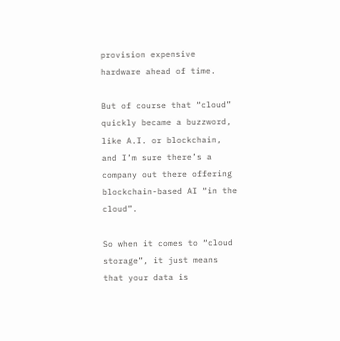provision expensive hardware ahead of time.

But of course that “cloud” quickly became a buzzword, like A.I. or blockchain, and I’m sure there’s a company out there offering blockchain-based AI “in the cloud”.

So when it comes to “cloud storage”, it just means that your data is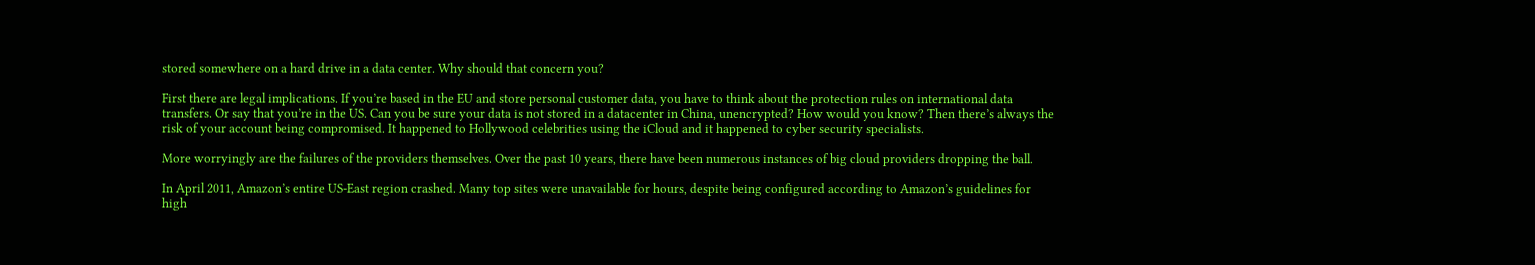stored somewhere on a hard drive in a data center. Why should that concern you?

First there are legal implications. If you’re based in the EU and store personal customer data, you have to think about the protection rules on international data transfers. Or say that you’re in the US. Can you be sure your data is not stored in a datacenter in China, unencrypted? How would you know? Then there’s always the risk of your account being compromised. It happened to Hollywood celebrities using the iCloud and it happened to cyber security specialists.

More worryingly are the failures of the providers themselves. Over the past 10 years, there have been numerous instances of big cloud providers dropping the ball.

In April 2011, Amazon’s entire US-East region crashed. Many top sites were unavailable for hours, despite being configured according to Amazon’s guidelines for high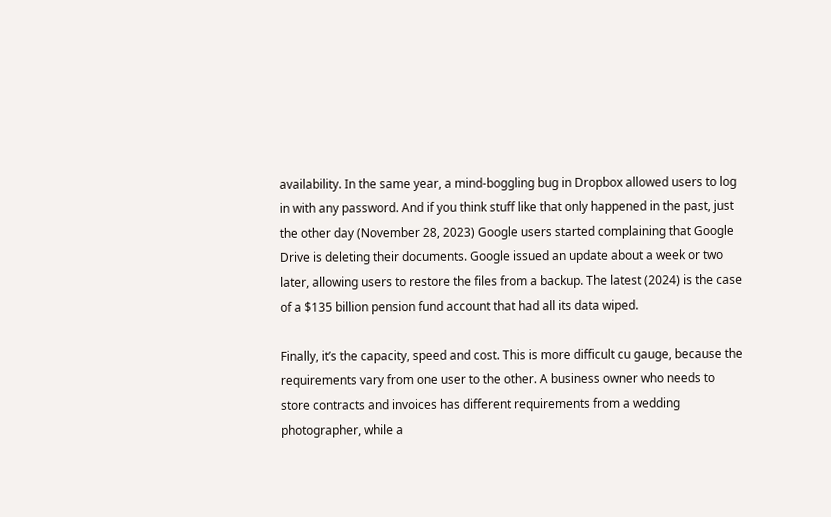availability. In the same year, a mind-boggling bug in Dropbox allowed users to log in with any password. And if you think stuff like that only happened in the past, just the other day (November 28, 2023) Google users started complaining that Google Drive is deleting their documents. Google issued an update about a week or two later, allowing users to restore the files from a backup. The latest (2024) is the case of a $135 billion pension fund account that had all its data wiped.

Finally, it’s the capacity, speed and cost. This is more difficult cu gauge, because the requirements vary from one user to the other. A business owner who needs to store contracts and invoices has different requirements from a wedding photographer, while a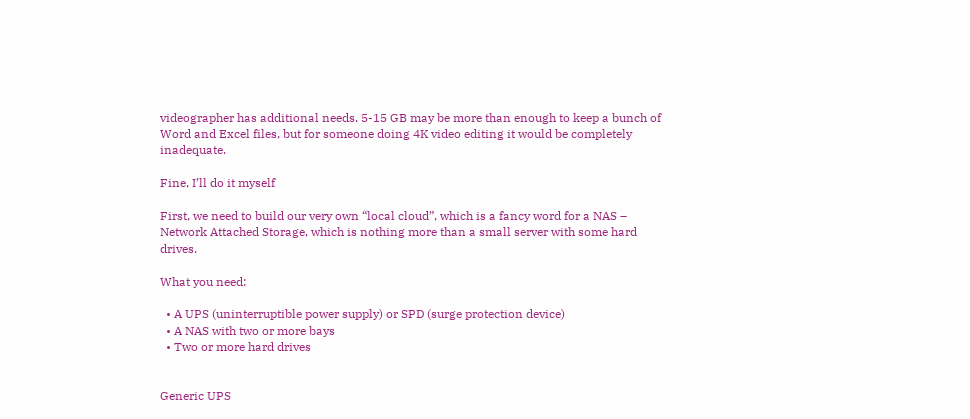videographer has additional needs. 5-15 GB may be more than enough to keep a bunch of Word and Excel files, but for someone doing 4K video editing it would be completely inadequate.

Fine, I’ll do it myself

First, we need to build our very own “local cloud”, which is a fancy word for a NAS – Network Attached Storage, which is nothing more than a small server with some hard drives.

What you need:

  • A UPS (uninterruptible power supply) or SPD (surge protection device)
  • A NAS with two or more bays
  • Two or more hard drives


Generic UPS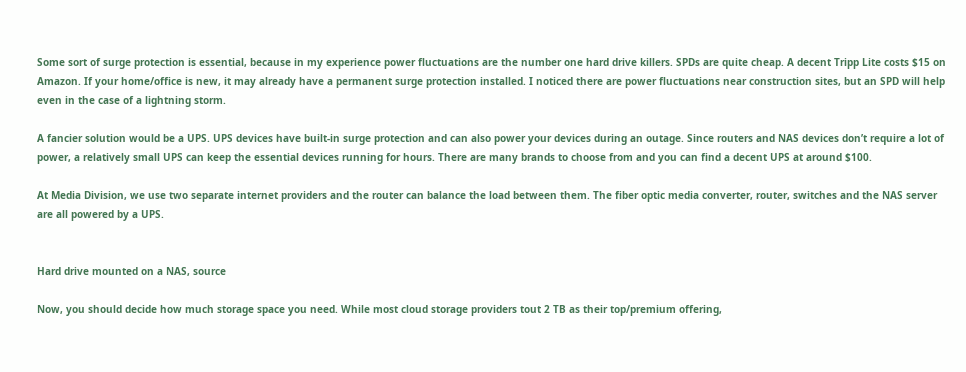Some sort of surge protection is essential, because in my experience power fluctuations are the number one hard drive killers. SPDs are quite cheap. A decent Tripp Lite costs $15 on Amazon. If your home/office is new, it may already have a permanent surge protection installed. I noticed there are power fluctuations near construction sites, but an SPD will help even in the case of a lightning storm.

A fancier solution would be a UPS. UPS devices have built-in surge protection and can also power your devices during an outage. Since routers and NAS devices don’t require a lot of power, a relatively small UPS can keep the essential devices running for hours. There are many brands to choose from and you can find a decent UPS at around $100.

At Media Division, we use two separate internet providers and the router can balance the load between them. The fiber optic media converter, router, switches and the NAS server are all powered by a UPS.


Hard drive mounted on a NAS, source

Now, you should decide how much storage space you need. While most cloud storage providers tout 2 TB as their top/premium offering,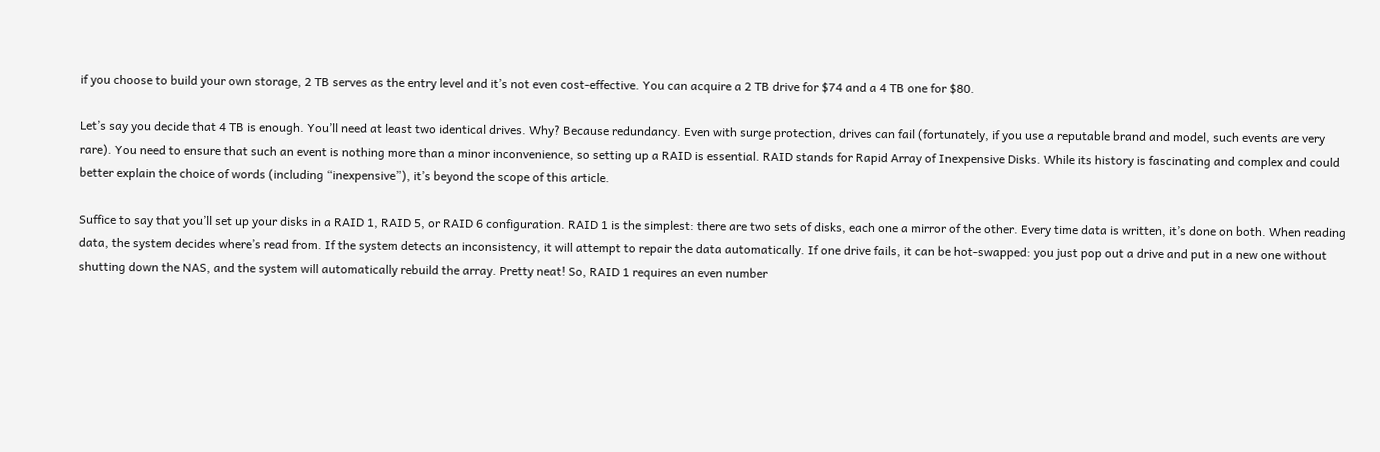if you choose to build your own storage, 2 TB serves as the entry level and it’s not even cost-effective. You can acquire a 2 TB drive for $74 and a 4 TB one for $80.

Let’s say you decide that 4 TB is enough. You’ll need at least two identical drives. Why? Because redundancy. Even with surge protection, drives can fail (fortunately, if you use a reputable brand and model, such events are very rare). You need to ensure that such an event is nothing more than a minor inconvenience, so setting up a RAID is essential. RAID stands for Rapid Array of Inexpensive Disks. While its history is fascinating and complex and could better explain the choice of words (including “inexpensive”), it’s beyond the scope of this article.

Suffice to say that you’ll set up your disks in a RAID 1, RAID 5, or RAID 6 configuration. RAID 1 is the simplest: there are two sets of disks, each one a mirror of the other. Every time data is written, it’s done on both. When reading data, the system decides where’s read from. If the system detects an inconsistency, it will attempt to repair the data automatically. If one drive fails, it can be hot-swapped: you just pop out a drive and put in a new one without shutting down the NAS, and the system will automatically rebuild the array. Pretty neat! So, RAID 1 requires an even number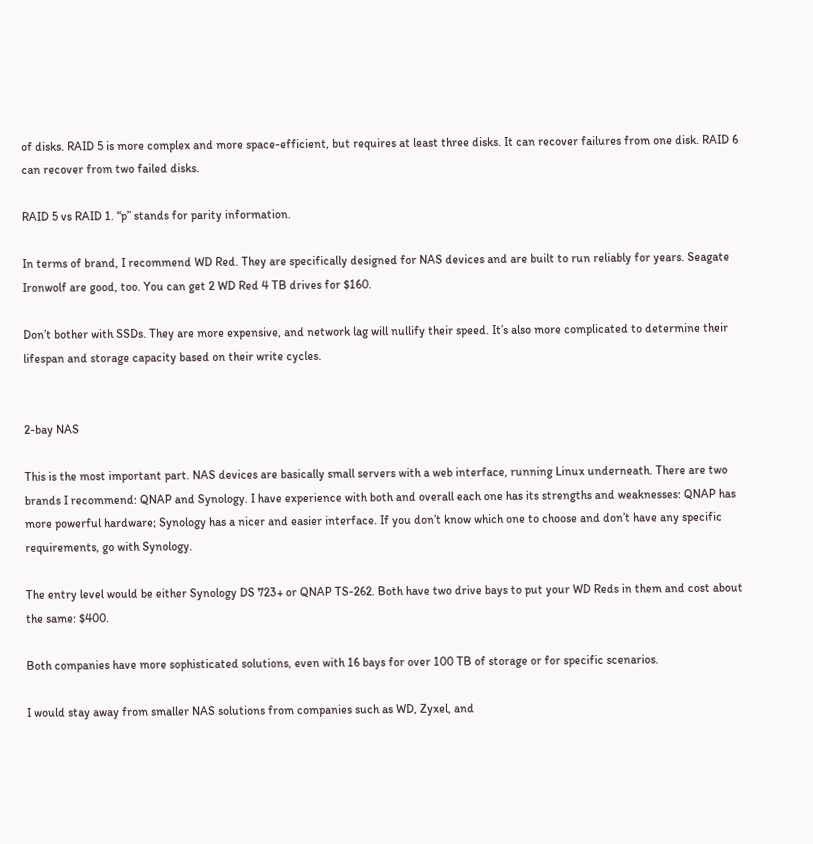of disks. RAID 5 is more complex and more space-efficient, but requires at least three disks. It can recover failures from one disk. RAID 6 can recover from two failed disks.

RAID 5 vs RAID 1. “p” stands for parity information.

In terms of brand, I recommend WD Red. They are specifically designed for NAS devices and are built to run reliably for years. Seagate Ironwolf are good, too. You can get 2 WD Red 4 TB drives for $160.

Don’t bother with SSDs. They are more expensive, and network lag will nullify their speed. It’s also more complicated to determine their lifespan and storage capacity based on their write cycles.


2-bay NAS

This is the most important part. NAS devices are basically small servers with a web interface, running Linux underneath. There are two brands I recommend: QNAP and Synology. I have experience with both and overall each one has its strengths and weaknesses: QNAP has more powerful hardware; Synology has a nicer and easier interface. If you don’t know which one to choose and don’t have any specific requirements, go with Synology.

The entry level would be either Synology DS 723+ or QNAP TS-262. Both have two drive bays to put your WD Reds in them and cost about the same: $400.

Both companies have more sophisticated solutions, even with 16 bays for over 100 TB of storage or for specific scenarios.

I would stay away from smaller NAS solutions from companies such as WD, Zyxel, and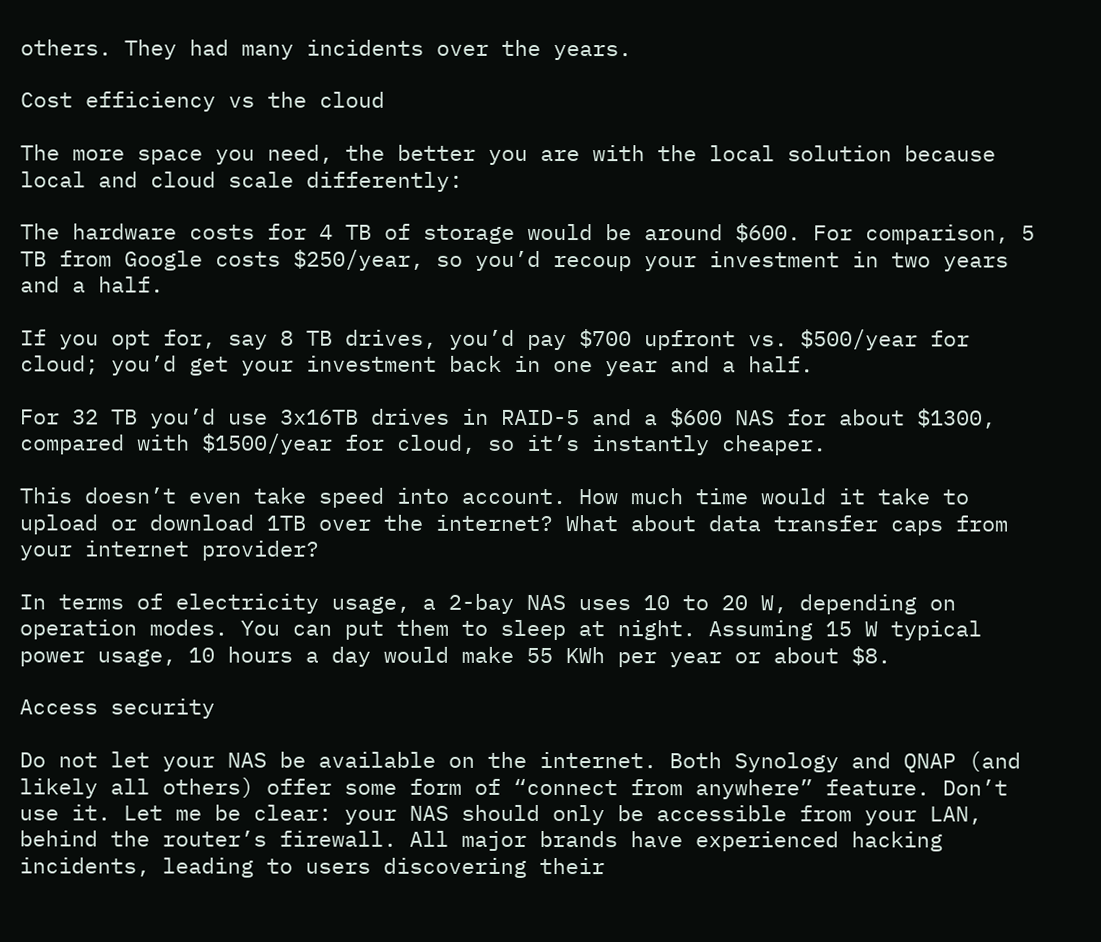others. They had many incidents over the years.

Cost efficiency vs the cloud

The more space you need, the better you are with the local solution because local and cloud scale differently:

The hardware costs for 4 TB of storage would be around $600. For comparison, 5 TB from Google costs $250/year, so you’d recoup your investment in two years and a half.

If you opt for, say 8 TB drives, you’d pay $700 upfront vs. $500/year for cloud; you’d get your investment back in one year and a half.

For 32 TB you’d use 3x16TB drives in RAID-5 and a $600 NAS for about $1300, compared with $1500/year for cloud, so it’s instantly cheaper.

This doesn’t even take speed into account. How much time would it take to upload or download 1TB over the internet? What about data transfer caps from your internet provider?

In terms of electricity usage, a 2-bay NAS uses 10 to 20 W, depending on operation modes. You can put them to sleep at night. Assuming 15 W typical power usage, 10 hours a day would make 55 KWh per year or about $8.

Access security

Do not let your NAS be available on the internet. Both Synology and QNAP (and likely all others) offer some form of “connect from anywhere” feature. Don’t use it. Let me be clear: your NAS should only be accessible from your LAN, behind the router’s firewall. All major brands have experienced hacking incidents, leading to users discovering their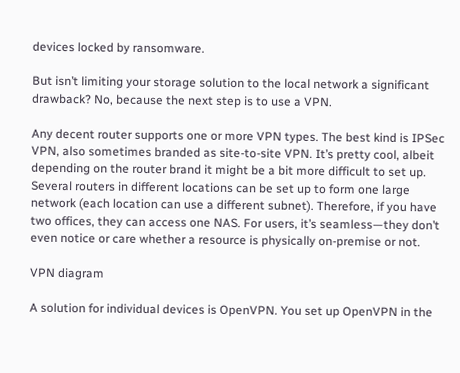devices locked by ransomware.

But isn’t limiting your storage solution to the local network a significant drawback? No, because the next step is to use a VPN.

Any decent router supports one or more VPN types. The best kind is IPSec VPN, also sometimes branded as site-to-site VPN. It’s pretty cool, albeit depending on the router brand it might be a bit more difficult to set up. Several routers in different locations can be set up to form one large network (each location can use a different subnet). Therefore, if you have two offices, they can access one NAS. For users, it’s seamless—they don’t even notice or care whether a resource is physically on-premise or not.

VPN diagram

A solution for individual devices is OpenVPN. You set up OpenVPN in the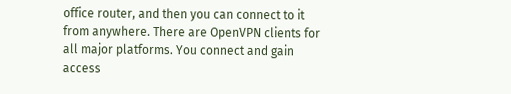office router, and then you can connect to it from anywhere. There are OpenVPN clients for all major platforms. You connect and gain access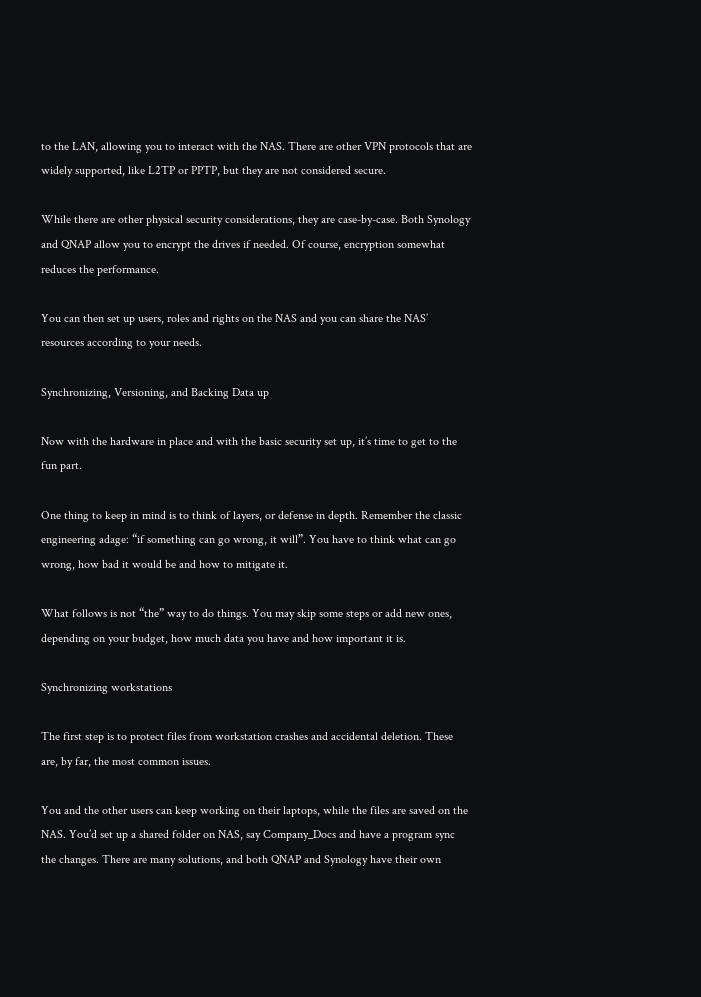to the LAN, allowing you to interact with the NAS. There are other VPN protocols that are widely supported, like L2TP or PPTP, but they are not considered secure.

While there are other physical security considerations, they are case-by-case. Both Synology and QNAP allow you to encrypt the drives if needed. Of course, encryption somewhat reduces the performance.

You can then set up users, roles and rights on the NAS and you can share the NAS’ resources according to your needs.

Synchronizing, Versioning, and Backing Data up

Now with the hardware in place and with the basic security set up, it’s time to get to the fun part.

One thing to keep in mind is to think of layers, or defense in depth. Remember the classic engineering adage: “if something can go wrong, it will”. You have to think what can go wrong, how bad it would be and how to mitigate it.

What follows is not “the” way to do things. You may skip some steps or add new ones, depending on your budget, how much data you have and how important it is.

Synchronizing workstations

The first step is to protect files from workstation crashes and accidental deletion. These are, by far, the most common issues.

You and the other users can keep working on their laptops, while the files are saved on the NAS. You’d set up a shared folder on NAS, say Company_Docs and have a program sync the changes. There are many solutions, and both QNAP and Synology have their own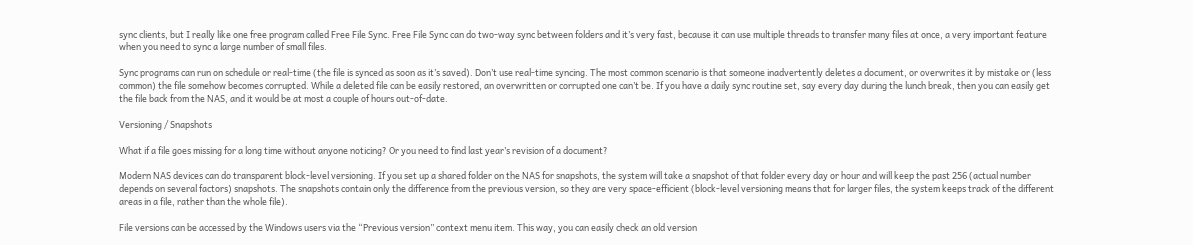sync clients, but I really like one free program called Free File Sync. Free File Sync can do two-way sync between folders and it’s very fast, because it can use multiple threads to transfer many files at once, a very important feature when you need to sync a large number of small files.

Sync programs can run on schedule or real-time (the file is synced as soon as it’s saved). Don’t use real-time syncing. The most common scenario is that someone inadvertently deletes a document, or overwrites it by mistake or (less common) the file somehow becomes corrupted. While a deleted file can be easily restored, an overwritten or corrupted one can’t be. If you have a daily sync routine set, say every day during the lunch break, then you can easily get the file back from the NAS, and it would be at most a couple of hours out-of-date.

Versioning / Snapshots

What if a file goes missing for a long time without anyone noticing? Or you need to find last year’s revision of a document?

Modern NAS devices can do transparent block-level versioning. If you set up a shared folder on the NAS for snapshots, the system will take a snapshot of that folder every day or hour and will keep the past 256 (actual number depends on several factors) snapshots. The snapshots contain only the difference from the previous version, so they are very space-efficient (block-level versioning means that for larger files, the system keeps track of the different areas in a file, rather than the whole file).

File versions can be accessed by the Windows users via the “Previous version” context menu item. This way, you can easily check an old version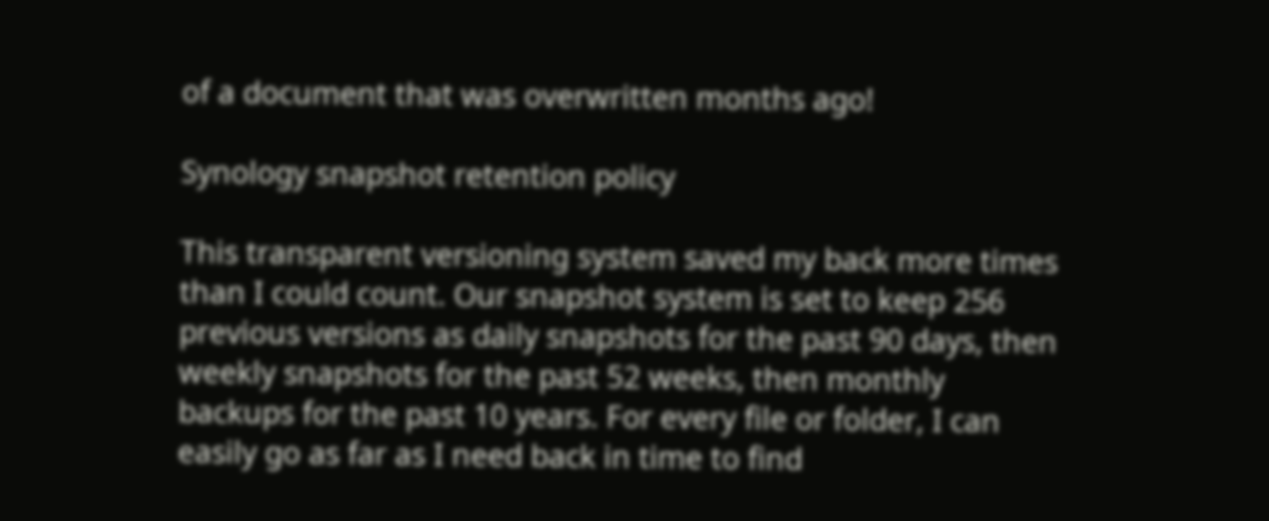of a document that was overwritten months ago!

Synology snapshot retention policy

This transparent versioning system saved my back more times than I could count. Our snapshot system is set to keep 256 previous versions as daily snapshots for the past 90 days, then weekly snapshots for the past 52 weeks, then monthly backups for the past 10 years. For every file or folder, I can easily go as far as I need back in time to find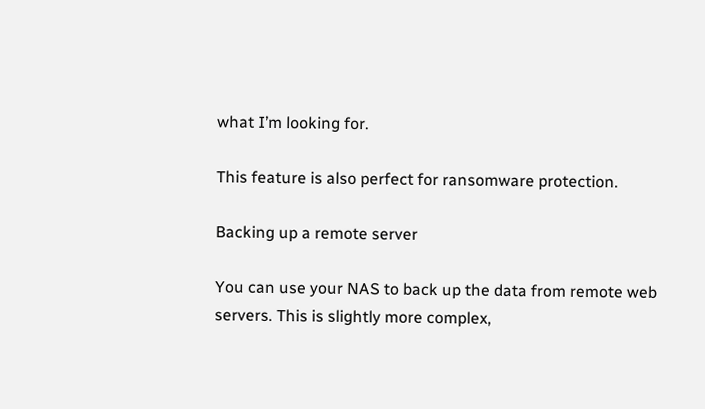what I’m looking for.

This feature is also perfect for ransomware protection.

Backing up a remote server

You can use your NAS to back up the data from remote web servers. This is slightly more complex,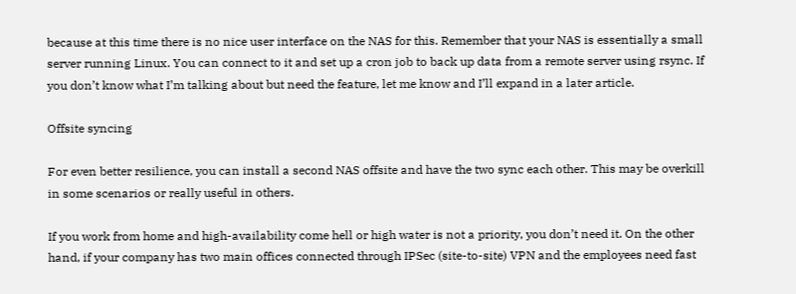because at this time there is no nice user interface on the NAS for this. Remember that your NAS is essentially a small server running Linux. You can connect to it and set up a cron job to back up data from a remote server using rsync. If you don’t know what I’m talking about but need the feature, let me know and I’ll expand in a later article.

Offsite syncing

For even better resilience, you can install a second NAS offsite and have the two sync each other. This may be overkill in some scenarios or really useful in others.

If you work from home and high-availability come hell or high water is not a priority, you don’t need it. On the other hand, if your company has two main offices connected through IPSec (site-to-site) VPN and the employees need fast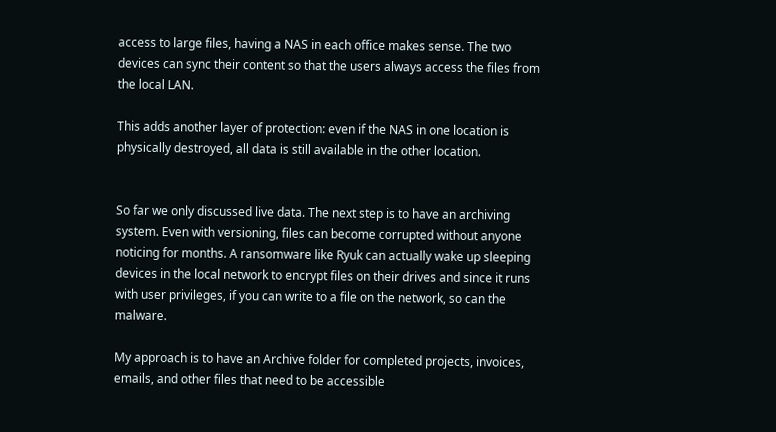access to large files, having a NAS in each office makes sense. The two devices can sync their content so that the users always access the files from the local LAN.

This adds another layer of protection: even if the NAS in one location is physically destroyed, all data is still available in the other location.


So far we only discussed live data. The next step is to have an archiving system. Even with versioning, files can become corrupted without anyone noticing for months. A ransomware like Ryuk can actually wake up sleeping devices in the local network to encrypt files on their drives and since it runs with user privileges, if you can write to a file on the network, so can the malware.

My approach is to have an Archive folder for completed projects, invoices, emails, and other files that need to be accessible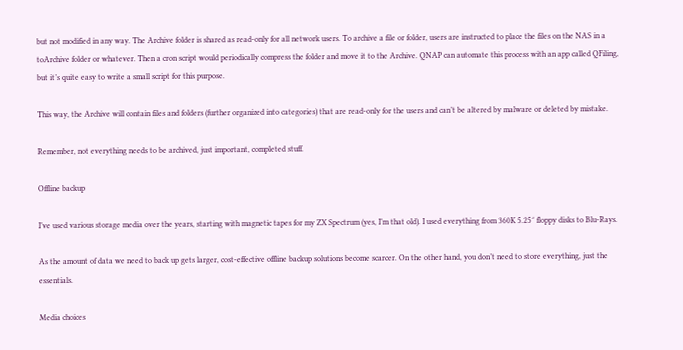but not modified in any way. The Archive folder is shared as read-only for all network users. To archive a file or folder, users are instructed to place the files on the NAS in a toArchive folder or whatever. Then a cron script would periodically compress the folder and move it to the Archive. QNAP can automate this process with an app called QFiling, but it’s quite easy to write a small script for this purpose.

This way, the Archive will contain files and folders (further organized into categories) that are read-only for the users and can’t be altered by malware or deleted by mistake.

Remember, not everything needs to be archived, just important, completed stuff.

Offline backup

I’ve used various storage media over the years, starting with magnetic tapes for my ZX Spectrum (yes, I’m that old). I used everything from 360K 5.25″ floppy disks to Blu-Rays.

As the amount of data we need to back up gets larger, cost-effective offline backup solutions become scarcer. On the other hand, you don’t need to store everything, just the essentials.

Media choices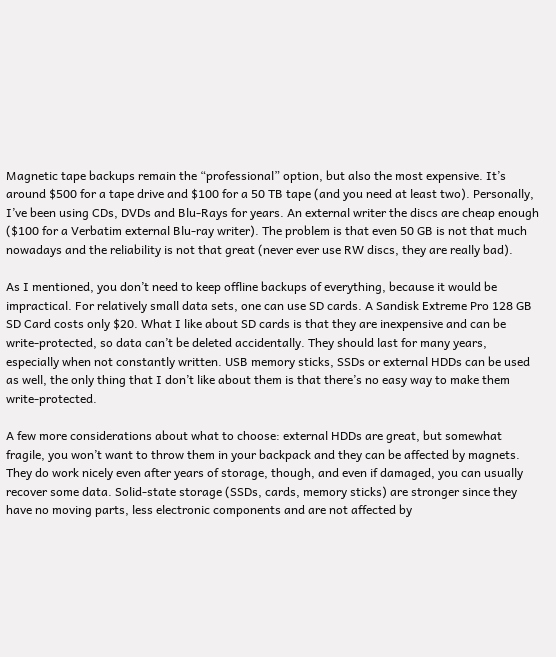Magnetic tape backups remain the “professional” option, but also the most expensive. It’s around $500 for a tape drive and $100 for a 50 TB tape (and you need at least two). Personally, I’ve been using CDs, DVDs and Blu-Rays for years. An external writer the discs are cheap enough ($100 for a Verbatim external Blu-ray writer). The problem is that even 50 GB is not that much nowadays and the reliability is not that great (never ever use RW discs, they are really bad).

As I mentioned, you don’t need to keep offline backups of everything, because it would be impractical. For relatively small data sets, one can use SD cards. A Sandisk Extreme Pro 128 GB SD Card costs only $20. What I like about SD cards is that they are inexpensive and can be write-protected, so data can’t be deleted accidentally. They should last for many years, especially when not constantly written. USB memory sticks, SSDs or external HDDs can be used as well, the only thing that I don’t like about them is that there’s no easy way to make them write-protected.

A few more considerations about what to choose: external HDDs are great, but somewhat fragile, you won’t want to throw them in your backpack and they can be affected by magnets. They do work nicely even after years of storage, though, and even if damaged, you can usually recover some data. Solid-state storage (SSDs, cards, memory sticks) are stronger since they have no moving parts, less electronic components and are not affected by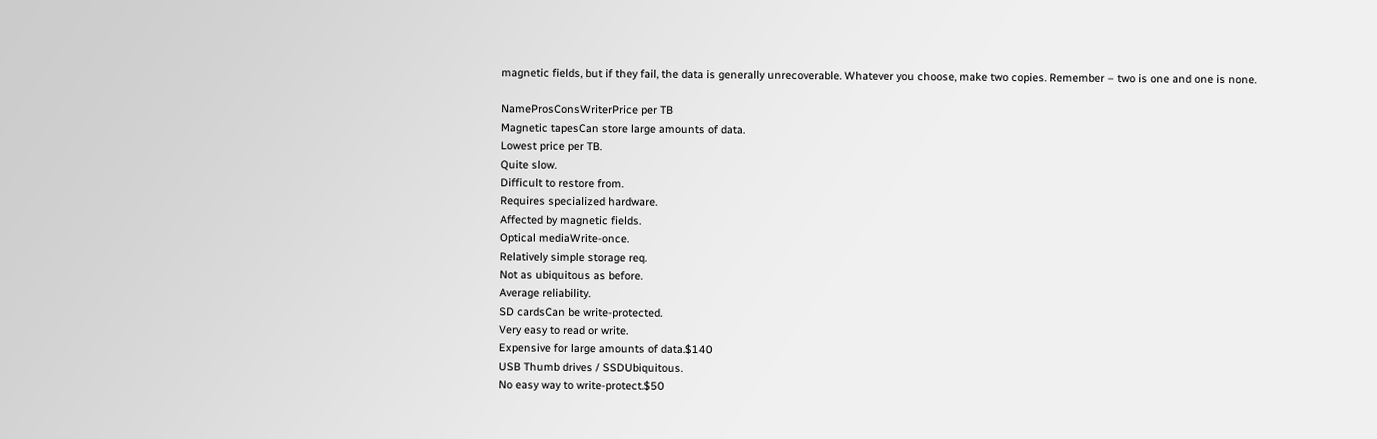magnetic fields, but if they fail, the data is generally unrecoverable. Whatever you choose, make two copies. Remember – two is one and one is none.

NameProsConsWriterPrice per TB
Magnetic tapesCan store large amounts of data.
Lowest price per TB.
Quite slow.
Difficult to restore from.
Requires specialized hardware.
Affected by magnetic fields.
Optical mediaWrite-once.
Relatively simple storage req.
Not as ubiquitous as before.
Average reliability.
SD cardsCan be write-protected.
Very easy to read or write.
Expensive for large amounts of data.$140
USB Thumb drives / SSDUbiquitous.
No easy way to write-protect.$50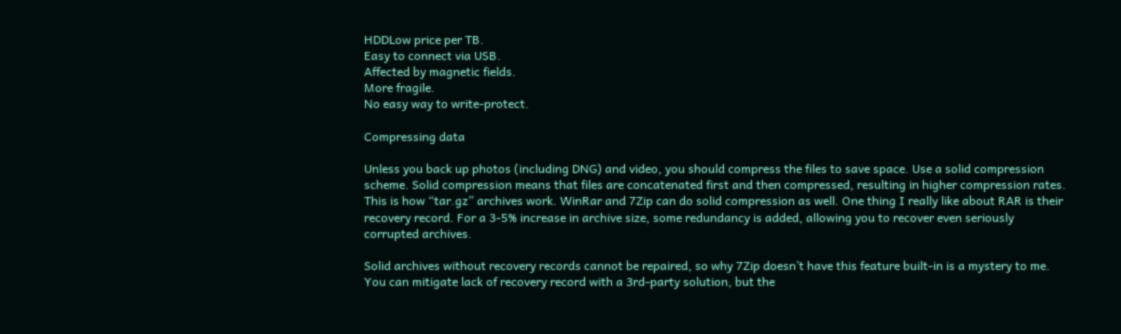HDDLow price per TB.
Easy to connect via USB.
Affected by magnetic fields.
More fragile.
No easy way to write-protect.

Compressing data

Unless you back up photos (including DNG) and video, you should compress the files to save space. Use a solid compression scheme. Solid compression means that files are concatenated first and then compressed, resulting in higher compression rates. This is how “tar.gz” archives work. WinRar and 7Zip can do solid compression as well. One thing I really like about RAR is their recovery record. For a 3-5% increase in archive size, some redundancy is added, allowing you to recover even seriously corrupted archives.

Solid archives without recovery records cannot be repaired, so why 7Zip doesn’t have this feature built-in is a mystery to me. You can mitigate lack of recovery record with a 3rd-party solution, but the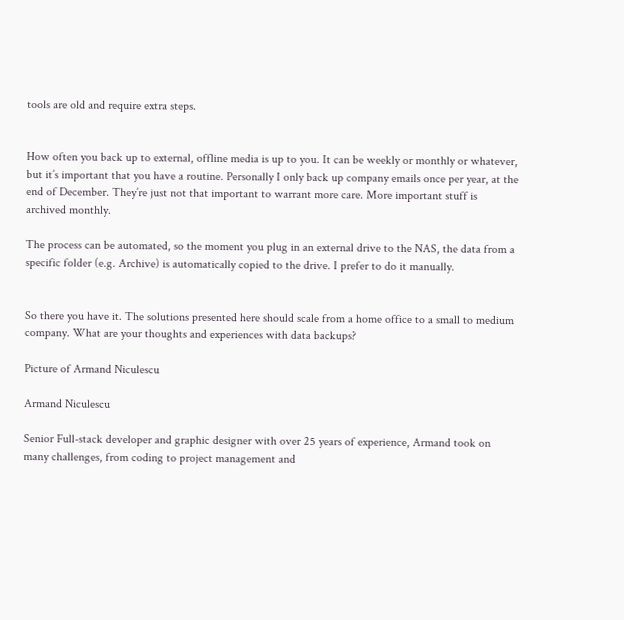tools are old and require extra steps.


How often you back up to external, offline media is up to you. It can be weekly or monthly or whatever, but it’s important that you have a routine. Personally I only back up company emails once per year, at the end of December. They’re just not that important to warrant more care. More important stuff is archived monthly.

The process can be automated, so the moment you plug in an external drive to the NAS, the data from a specific folder (e.g. Archive) is automatically copied to the drive. I prefer to do it manually.


So there you have it. The solutions presented here should scale from a home office to a small to medium company. What are your thoughts and experiences with data backups?

Picture of Armand Niculescu

Armand Niculescu

Senior Full-stack developer and graphic designer with over 25 years of experience, Armand took on many challenges, from coding to project management and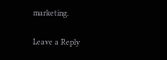marketing.

Leave a Reply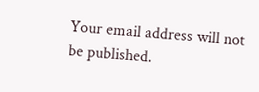Your email address will not be published.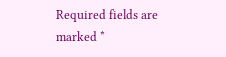Required fields are marked *